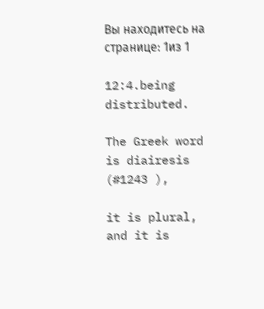Вы находитесь на странице: 1из 1

12:4.being distributed.

The Greek word is diairesis (#1243 ),

it is plural, and it is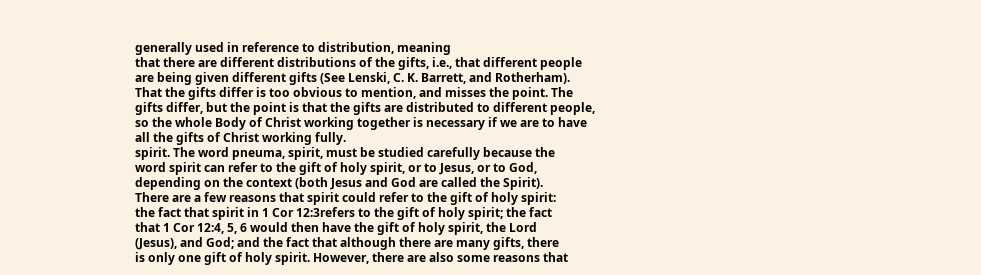generally used in reference to distribution, meaning
that there are different distributions of the gifts, i.e., that different people
are being given different gifts (See Lenski, C. K. Barrett, and Rotherham).
That the gifts differ is too obvious to mention, and misses the point. The
gifts differ, but the point is that the gifts are distributed to different people,
so the whole Body of Christ working together is necessary if we are to have
all the gifts of Christ working fully.
spirit. The word pneuma, spirit, must be studied carefully because the
word spirit can refer to the gift of holy spirit, or to Jesus, or to God,
depending on the context (both Jesus and God are called the Spirit).
There are a few reasons that spirit could refer to the gift of holy spirit:
the fact that spirit in 1 Cor 12:3refers to the gift of holy spirit; the fact
that 1 Cor 12:4, 5, 6 would then have the gift of holy spirit, the Lord
(Jesus), and God; and the fact that although there are many gifts, there
is only one gift of holy spirit. However, there are also some reasons that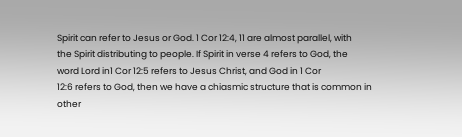Spirit can refer to Jesus or God. 1 Cor 12:4, 11 are almost parallel, with
the Spirit distributing to people. If Spirit in verse 4 refers to God, the
word Lord in1 Cor 12:5 refers to Jesus Christ, and God in 1 Cor
12:6 refers to God, then we have a chiasmic structure that is common in
other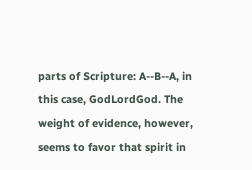parts of Scripture: A--B--A, in this case, GodLordGod. The
weight of evidence, however, seems to favor that spirit in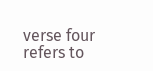verse four
refers to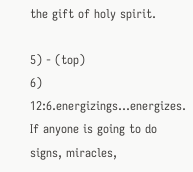the gift of holy spirit.

5) - (top)
6) 12:6.energizings...energizes. If anyone is going to do signs, miracles,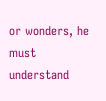or wonders, he must understand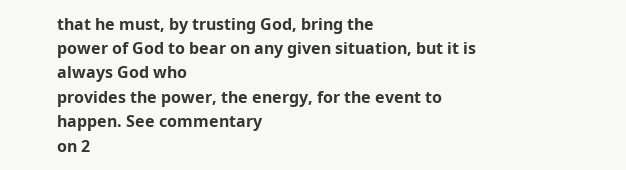that he must, by trusting God, bring the
power of God to bear on any given situation, but it is always God who
provides the power, the energy, for the event to happen. See commentary
on 2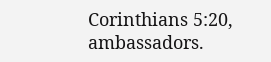Corinthians 5:20, ambassadors.